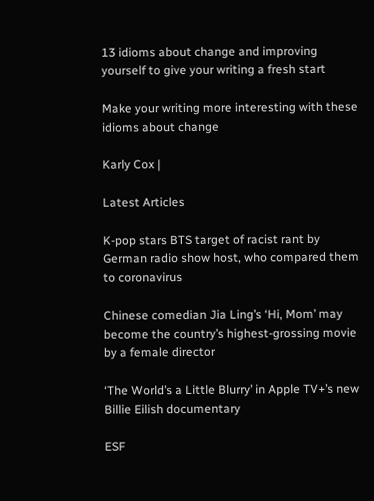13 idioms about change and improving yourself to give your writing a fresh start

Make your writing more interesting with these idioms about change

Karly Cox |

Latest Articles

K-pop stars BTS target of racist rant by German radio show host, who compared them to coronavirus

Chinese comedian Jia Ling’s ‘Hi, Mom’ may become the country’s highest-grossing movie by a female director

‘The World’s a Little Blurry’ in Apple TV+’s new Billie Eilish documentary

ESF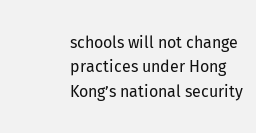schools will not change practices under Hong Kong’s national security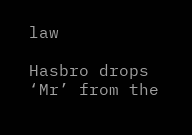law

Hasbro drops ‘Mr’ from the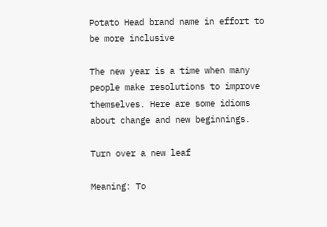Potato Head brand name in effort to be more inclusive

The new year is a time when many people make resolutions to improve themselves. Here are some idioms about change and new beginnings.

Turn over a new leaf

Meaning: To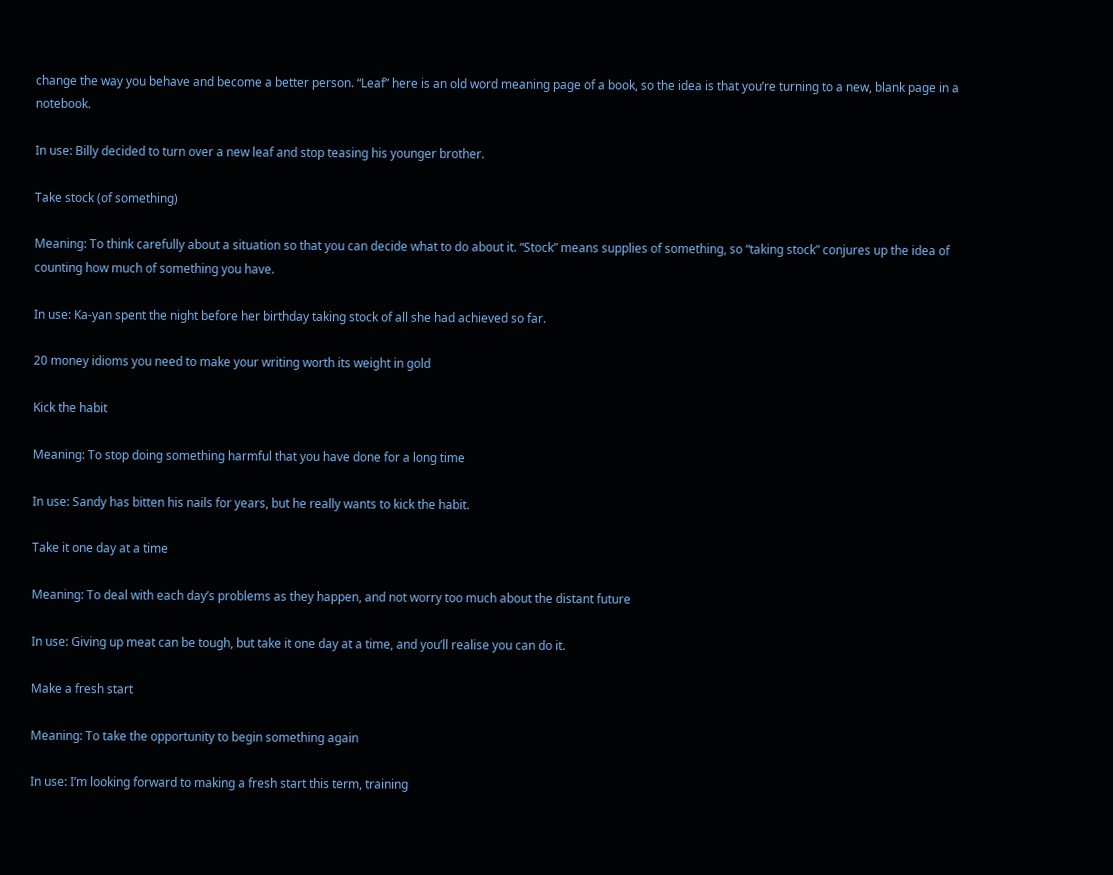change the way you behave and become a better person. “Leaf” here is an old word meaning page of a book, so the idea is that you’re turning to a new, blank page in a notebook.

In use: Billy decided to turn over a new leaf and stop teasing his younger brother.

Take stock (of something)

Meaning: To think carefully about a situation so that you can decide what to do about it. “Stock” means supplies of something, so “taking stock” conjures up the idea of counting how much of something you have.

In use: Ka-yan spent the night before her birthday taking stock of all she had achieved so far.

20 money idioms you need to make your writing worth its weight in gold

Kick the habit

Meaning: To stop doing something harmful that you have done for a long time

In use: Sandy has bitten his nails for years, but he really wants to kick the habit.

Take it one day at a time

Meaning: To deal with each day’s problems as they happen, and not worry too much about the distant future

In use: Giving up meat can be tough, but take it one day at a time, and you’ll realise you can do it.

Make a fresh start

Meaning: To take the opportunity to begin something again

In use: I’m looking forward to making a fresh start this term, training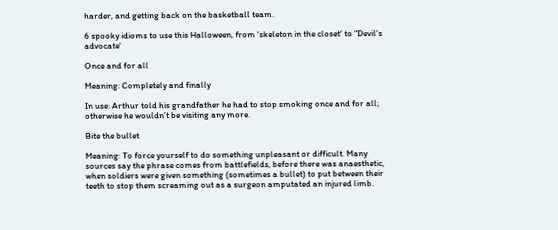harder, and getting back on the basketball team.

6 spooky idioms to use this Halloween, from 'skeleton in the closet' to "Devil's advocate'

Once and for all

Meaning: Completely and finally

In use: Arthur told his grandfather he had to stop smoking once and for all; otherwise he wouldn’t be visiting any more.

Bite the bullet

Meaning: To force yourself to do something unpleasant or difficult. Many sources say the phrase comes from battlefields, before there was anaesthetic, when soldiers were given something (sometimes a bullet) to put between their teeth to stop them screaming out as a surgeon amputated an injured limb.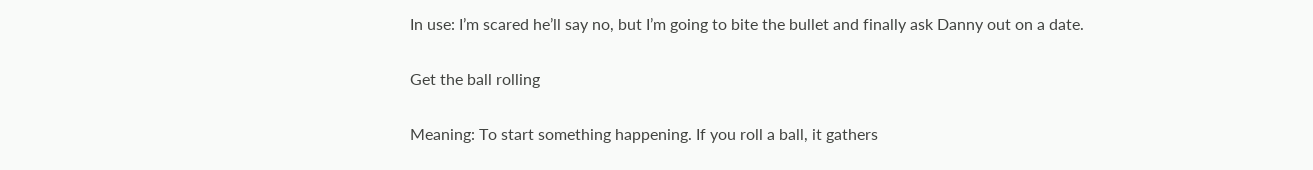In use: I’m scared he’ll say no, but I’m going to bite the bullet and finally ask Danny out on a date.

Get the ball rolling

Meaning: To start something happening. If you roll a ball, it gathers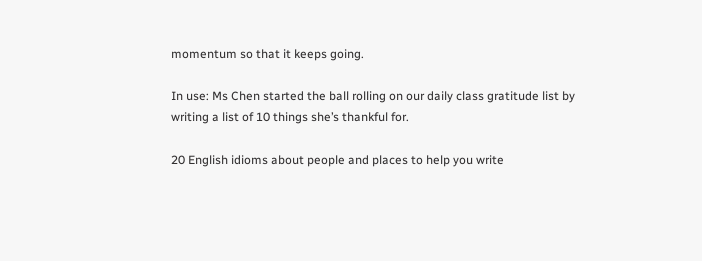momentum so that it keeps going.

In use: Ms Chen started the ball rolling on our daily class gratitude list by writing a list of 10 things she’s thankful for.

20 English idioms about people and places to help you write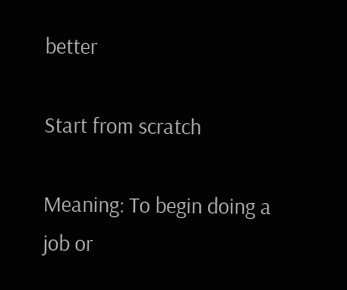better

Start from scratch

Meaning: To begin doing a job or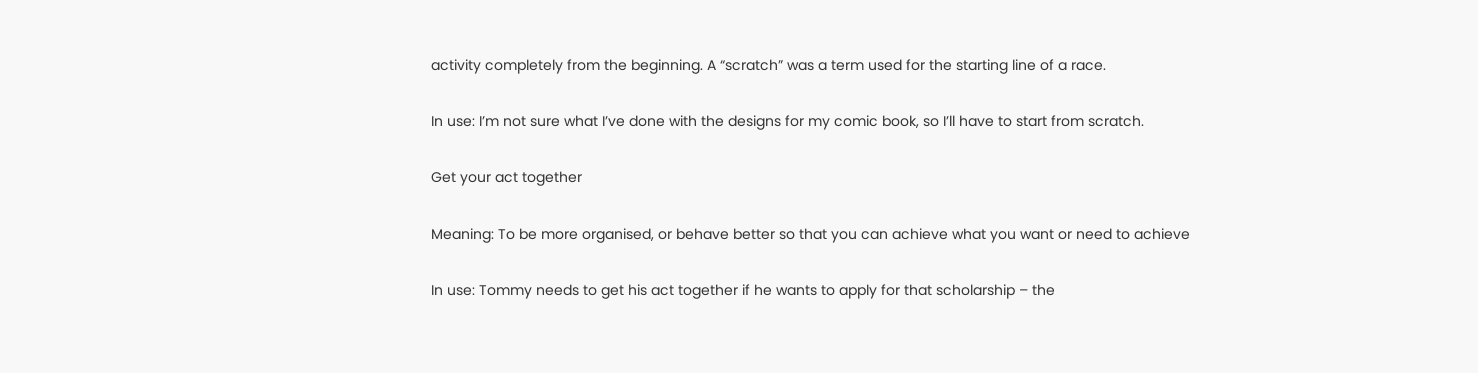activity completely from the beginning. A “scratch” was a term used for the starting line of a race.

In use: I’m not sure what I’ve done with the designs for my comic book, so I’ll have to start from scratch.

Get your act together

Meaning: To be more organised, or behave better so that you can achieve what you want or need to achieve

In use: Tommy needs to get his act together if he wants to apply for that scholarship – the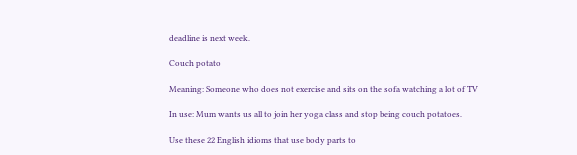deadline is next week.

Couch potato

Meaning: Someone who does not exercise and sits on the sofa watching a lot of TV

In use: Mum wants us all to join her yoga class and stop being couch potatoes.

Use these 22 English idioms that use body parts to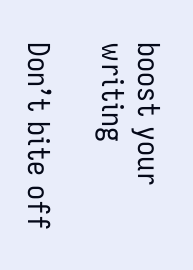boost your writing

Don’t bite off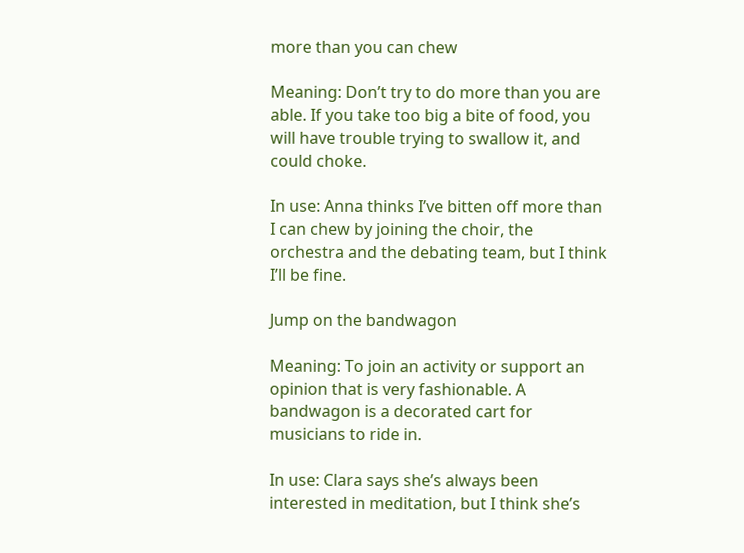more than you can chew

Meaning: Don’t try to do more than you are able. If you take too big a bite of food, you will have trouble trying to swallow it, and could choke.

In use: Anna thinks I’ve bitten off more than I can chew by joining the choir, the orchestra and the debating team, but I think I’ll be fine.

Jump on the bandwagon

Meaning: To join an activity or support an opinion that is very fashionable. A bandwagon is a decorated cart for musicians to ride in.

In use: Clara says she’s always been interested in meditation, but I think she’s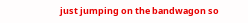just jumping on the bandwagon so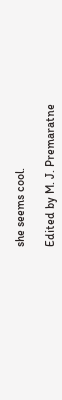she seems cool.

Edited by M. J. Premaratne